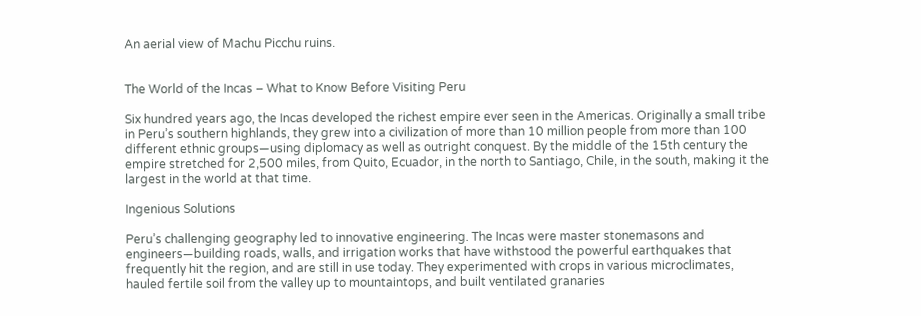An aerial view of Machu Picchu ruins.


The World of the Incas – What to Know Before Visiting Peru

Six hundred years ago, the Incas developed the richest empire ever seen in the Americas. Originally a small tribe in Peru’s southern highlands, they grew into a civilization of more than 10 million people from more than 100 different ethnic groups—using diplomacy as well as outright conquest. By the middle of the 15th century the empire stretched for 2,500 miles, from Quito, Ecuador, in the north to Santiago, Chile, in the south, making it the largest in the world at that time.

Ingenious Solutions

Peru’s challenging geography led to innovative engineering. The Incas were master stonemasons and engineers—building roads, walls, and irrigation works that have withstood the powerful earthquakes that frequently hit the region, and are still in use today. They experimented with crops in various microclimates, hauled fertile soil from the valley up to mountaintops, and built ventilated granaries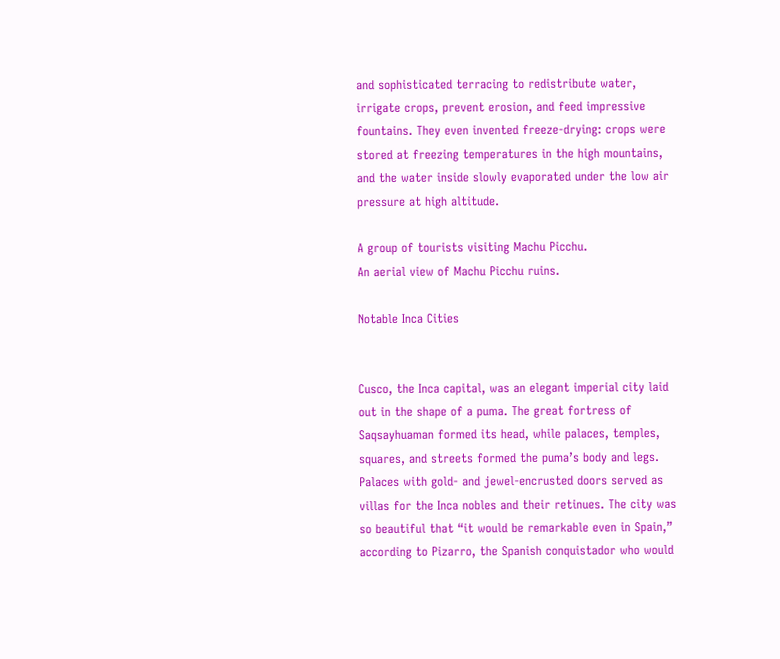and sophisticated terracing to redistribute water, irrigate crops, prevent erosion, and feed impressive fountains. They even invented freeze-drying: crops were stored at freezing temperatures in the high mountains, and the water inside slowly evaporated under the low air pressure at high altitude.

A group of tourists visiting Machu Picchu.
An aerial view of Machu Picchu ruins.

Notable Inca Cities


Cusco, the Inca capital, was an elegant imperial city laid out in the shape of a puma. The great fortress of Saqsayhuaman formed its head, while palaces, temples, squares, and streets formed the puma’s body and legs. Palaces with gold- and jewel-encrusted doors served as villas for the Inca nobles and their retinues. The city was so beautiful that “it would be remarkable even in Spain,” according to Pizarro, the Spanish conquistador who would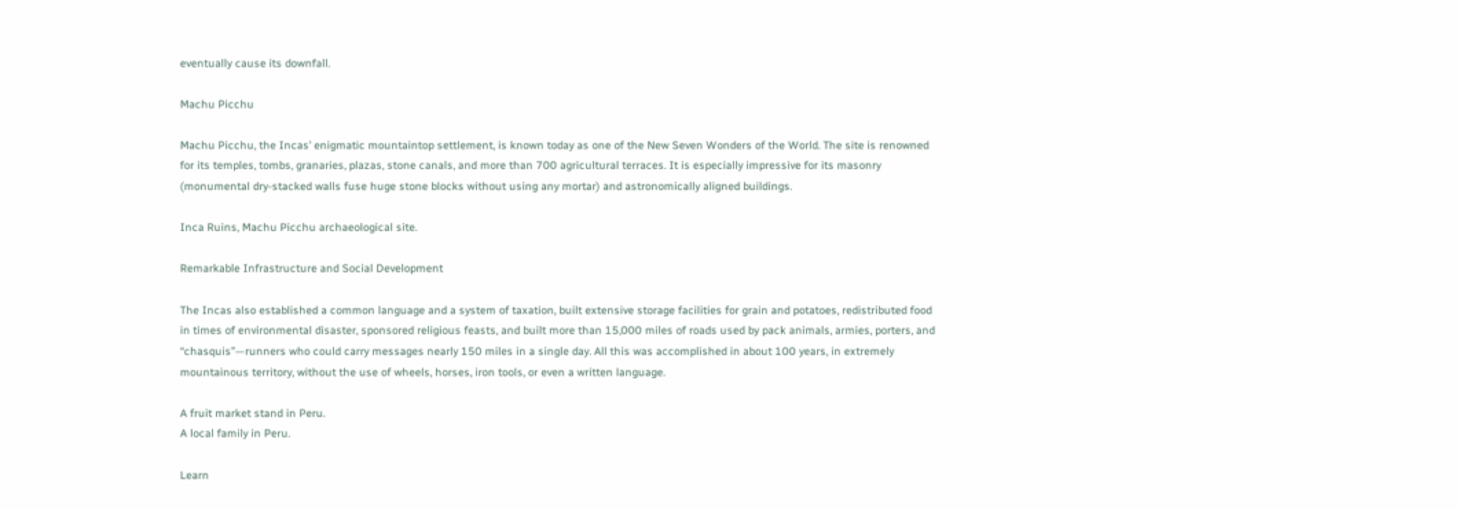eventually cause its downfall.

Machu Picchu

Machu Picchu, the Incas’ enigmatic mountaintop settlement, is known today as one of the New Seven Wonders of the World. The site is renowned for its temples, tombs, granaries, plazas, stone canals, and more than 700 agricultural terraces. It is especially impressive for its masonry (monumental dry-stacked walls fuse huge stone blocks without using any mortar) and astronomically aligned buildings.

Inca Ruins, Machu Picchu archaeological site.

Remarkable Infrastructure and Social Development

The Incas also established a common language and a system of taxation, built extensive storage facilities for grain and potatoes, redistributed food in times of environmental disaster, sponsored religious feasts, and built more than 15,000 miles of roads used by pack animals, armies, porters, and “chasquis”—runners who could carry messages nearly 150 miles in a single day. All this was accomplished in about 100 years, in extremely mountainous territory, without the use of wheels, horses, iron tools, or even a written language.

A fruit market stand in Peru.
A local family in Peru.

Learn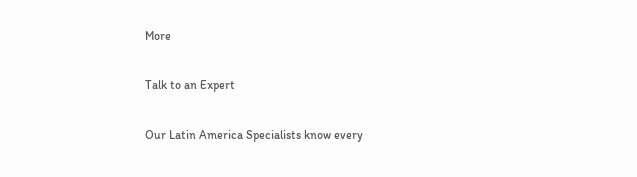More

Talk to an Expert

Our Latin America Specialists know every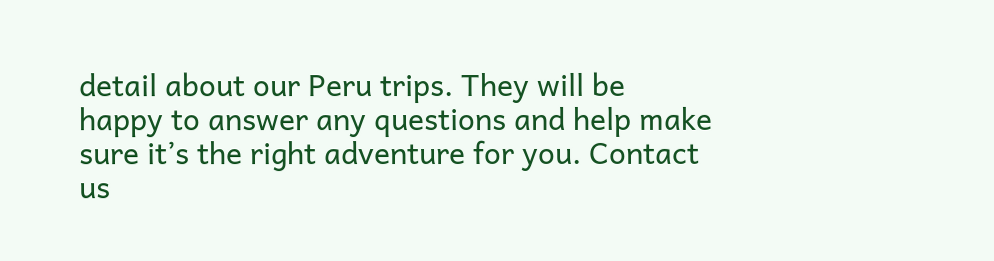detail about our Peru trips. They will be happy to answer any questions and help make sure it’s the right adventure for you. Contact us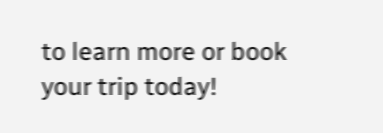to learn more or book your trip today!